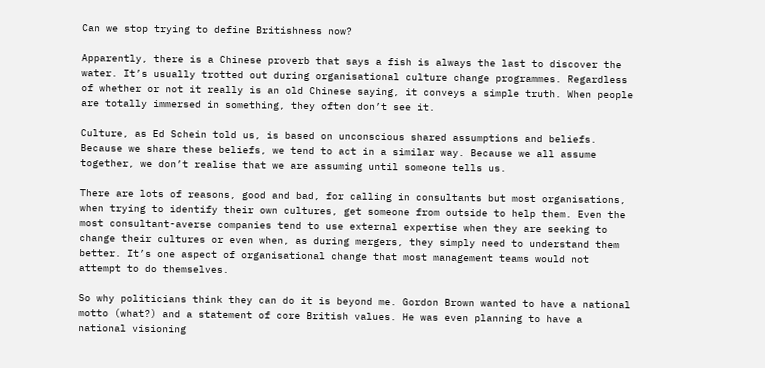Can we stop trying to define Britishness now?

Apparently, there is a Chinese proverb that says a fish is always the last to discover the water. It’s usually trotted out during organisational culture change programmes. Regardless of whether or not it really is an old Chinese saying, it conveys a simple truth. When people are totally immersed in something, they often don’t see it.

Culture, as Ed Schein told us, is based on unconscious shared assumptions and beliefs. Because we share these beliefs, we tend to act in a similar way. Because we all assume together, we don’t realise that we are assuming until someone tells us.

There are lots of reasons, good and bad, for calling in consultants but most organisations, when trying to identify their own cultures, get someone from outside to help them. Even the most consultant-averse companies tend to use external expertise when they are seeking to change their cultures or even when, as during mergers, they simply need to understand them better. It’s one aspect of organisational change that most management teams would not attempt to do themselves.

So why politicians think they can do it is beyond me. Gordon Brown wanted to have a national motto (what?) and a statement of core British values. He was even planning to have a national visioning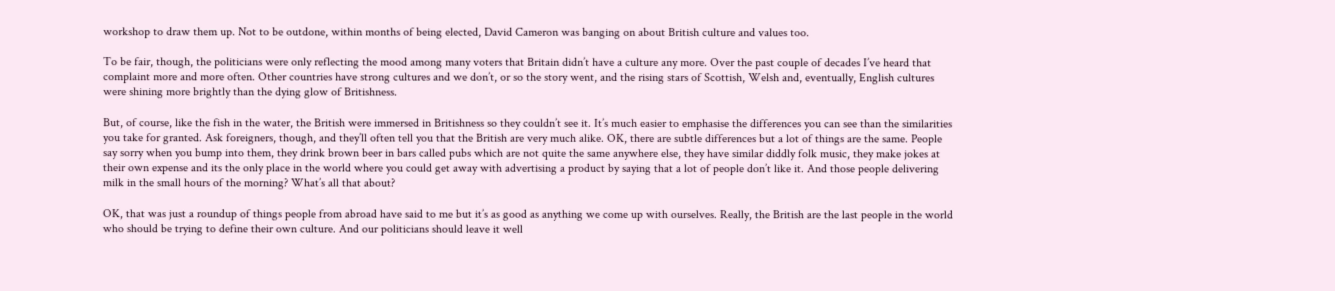workshop to draw them up. Not to be outdone, within months of being elected, David Cameron was banging on about British culture and values too.

To be fair, though, the politicians were only reflecting the mood among many voters that Britain didn’t have a culture any more. Over the past couple of decades I’ve heard that complaint more and more often. Other countries have strong cultures and we don’t, or so the story went, and the rising stars of Scottish, Welsh and, eventually, English cultures were shining more brightly than the dying glow of Britishness.

But, of course, like the fish in the water, the British were immersed in Britishness so they couldn’t see it. It’s much easier to emphasise the differences you can see than the similarities you take for granted. Ask foreigners, though, and they’ll often tell you that the British are very much alike. OK, there are subtle differences but a lot of things are the same. People say sorry when you bump into them, they drink brown beer in bars called pubs which are not quite the same anywhere else, they have similar diddly folk music, they make jokes at their own expense and its the only place in the world where you could get away with advertising a product by saying that a lot of people don’t like it. And those people delivering milk in the small hours of the morning? What’s all that about?

OK, that was just a roundup of things people from abroad have said to me but it’s as good as anything we come up with ourselves. Really, the British are the last people in the world who should be trying to define their own culture. And our politicians should leave it well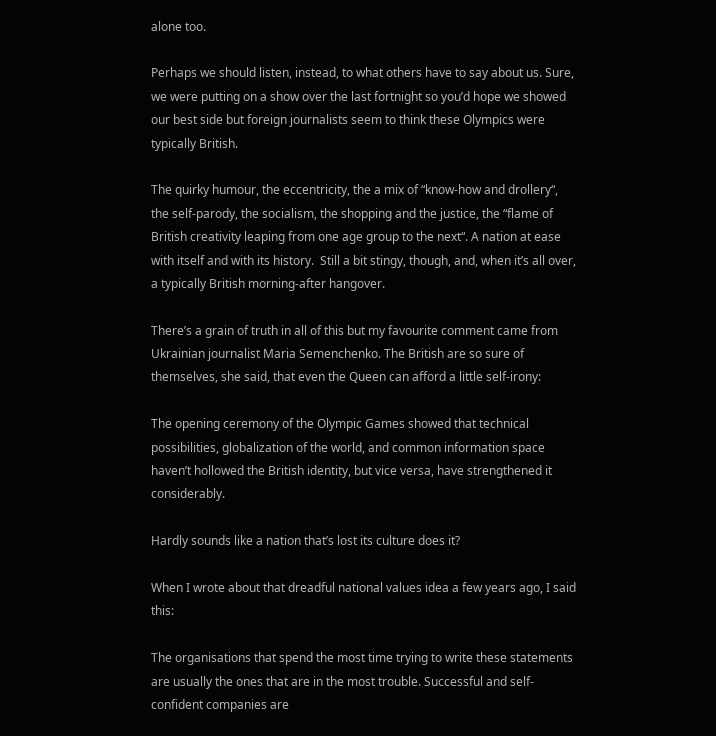alone too.

Perhaps we should listen, instead, to what others have to say about us. Sure, we were putting on a show over the last fortnight so you’d hope we showed our best side but foreign journalists seem to think these Olympics were typically British.

The quirky humour, the eccentricity, the a mix of “know-how and drollery“, the self-parody, the socialism, the shopping and the justice, the “flame of British creativity leaping from one age group to the next“. A nation at ease with itself and with its history.  Still a bit stingy, though, and, when it’s all over, a typically British morning-after hangover.

There’s a grain of truth in all of this but my favourite comment came from Ukrainian journalist Maria Semenchenko. The British are so sure of themselves, she said, that even the Queen can afford a little self-irony:

The opening ceremony of the Olympic Games showed that technical possibilities, globalization of the world, and common information space haven’t hollowed the British identity, but vice versa, have strengthened it considerably.

Hardly sounds like a nation that’s lost its culture does it?

When I wrote about that dreadful national values idea a few years ago, I said this:

The organisations that spend the most time trying to write these statements are usually the ones that are in the most trouble. Successful and self-confident companies are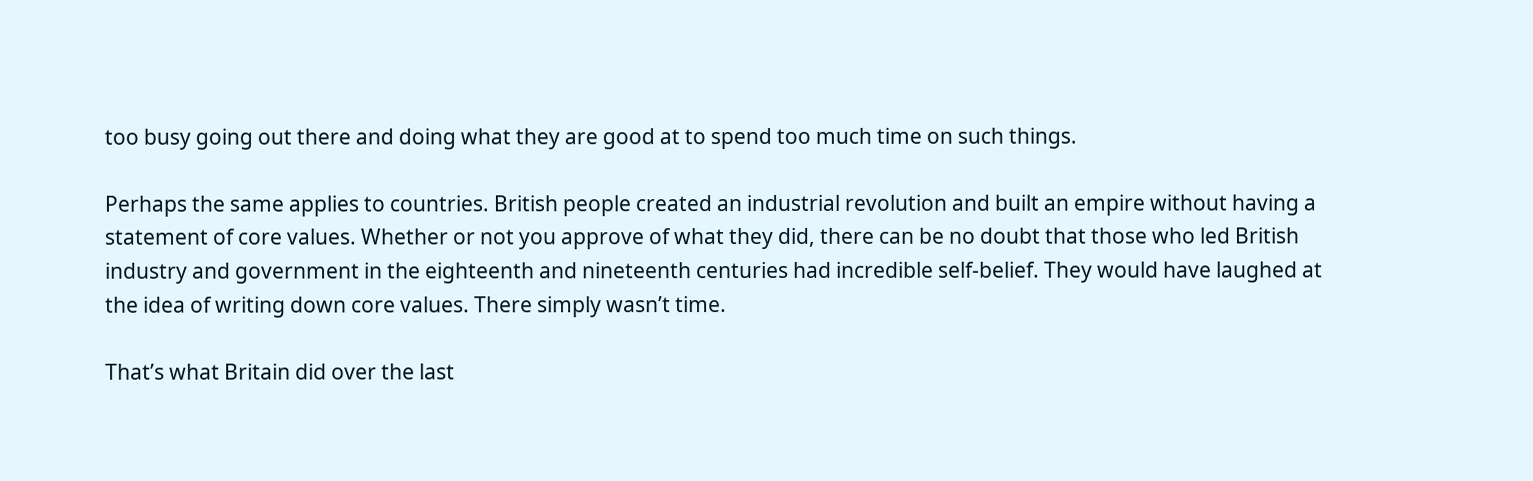too busy going out there and doing what they are good at to spend too much time on such things.

Perhaps the same applies to countries. British people created an industrial revolution and built an empire without having a statement of core values. Whether or not you approve of what they did, there can be no doubt that those who led British industry and government in the eighteenth and nineteenth centuries had incredible self-belief. They would have laughed at the idea of writing down core values. There simply wasn’t time.

That’s what Britain did over the last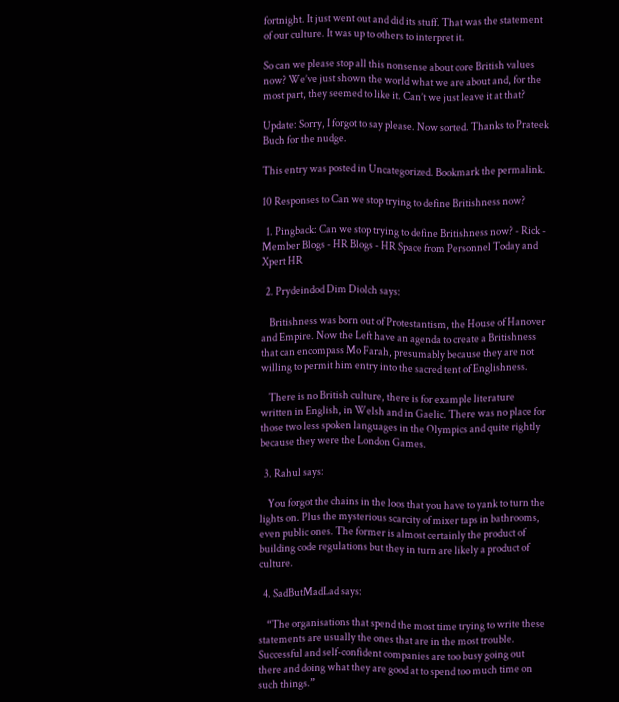fortnight. It just went out and did its stuff. That was the statement of our culture. It was up to others to interpret it.

So can we please stop all this nonsense about core British values now? We’ve just shown the world what we are about and, for the most part, they seemed to like it. Can’t we just leave it at that?

Update: Sorry, I forgot to say please. Now sorted. Thanks to Prateek Buch for the nudge.

This entry was posted in Uncategorized. Bookmark the permalink.

10 Responses to Can we stop trying to define Britishness now?

  1. Pingback: Can we stop trying to define Britishness now? - Rick - Member Blogs - HR Blogs - HR Space from Personnel Today and Xpert HR

  2. Prydeindod Dim Diolch says:

    Britishness was born out of Protestantism, the House of Hanover and Empire. Now the Left have an agenda to create a Britishness that can encompass Mo Farah, presumably because they are not willing to permit him entry into the sacred tent of Englishness.

    There is no British culture, there is for example literature written in English, in Welsh and in Gaelic. There was no place for those two less spoken languages in the Olympics and quite rightly because they were the London Games.

  3. Rahul says:

    You forgot the chains in the loos that you have to yank to turn the lights on. Plus the mysterious scarcity of mixer taps in bathrooms, even public ones. The former is almost certainly the product of building code regulations but they in turn are likely a product of culture.

  4. SadButMadLad says:

    “The organisations that spend the most time trying to write these statements are usually the ones that are in the most trouble. Successful and self-confident companies are too busy going out there and doing what they are good at to spend too much time on such things.”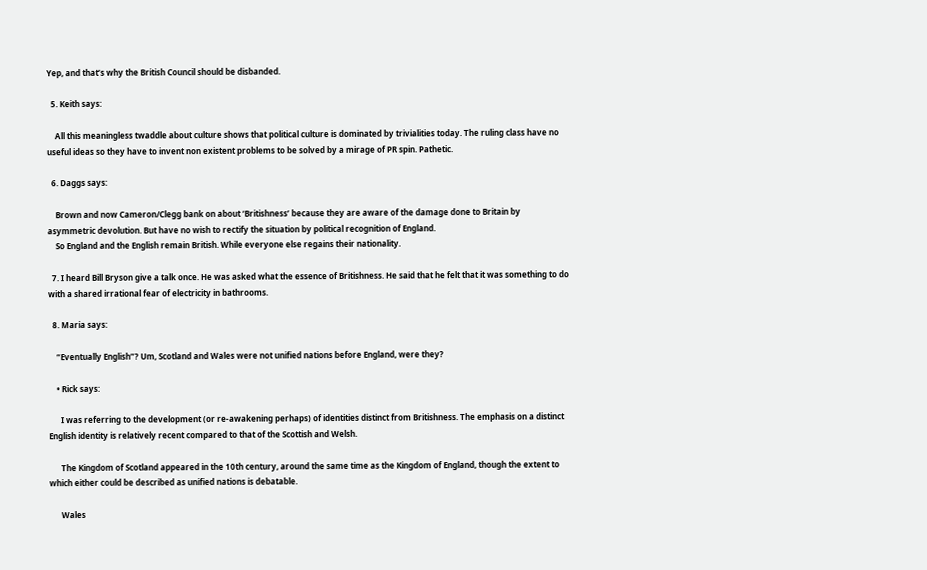Yep, and that’s why the British Council should be disbanded.

  5. Keith says:

    All this meaningless twaddle about culture shows that political culture is dominated by trivialities today. The ruling class have no useful ideas so they have to invent non existent problems to be solved by a mirage of PR spin. Pathetic.

  6. Daggs says:

    Brown and now Cameron/Clegg bank on about ‘Britishness’ because they are aware of the damage done to Britain by asymmetric devolution. But have no wish to rectify the situation by political recognition of England.
    So England and the English remain British. While everyone else regains their nationality.

  7. I heard Bill Bryson give a talk once. He was asked what the essence of Britishness. He said that he felt that it was something to do with a shared irrational fear of electricity in bathrooms.

  8. Maria says:

    “Eventually English”? Um, Scotland and Wales were not unified nations before England, were they?

    • Rick says:

      I was referring to the development (or re-awakening perhaps) of identities distinct from Britishness. The emphasis on a distinct English identity is relatively recent compared to that of the Scottish and Welsh.

      The Kingdom of Scotland appeared in the 10th century, around the same time as the Kingdom of England, though the extent to which either could be described as unified nations is debatable.

      Wales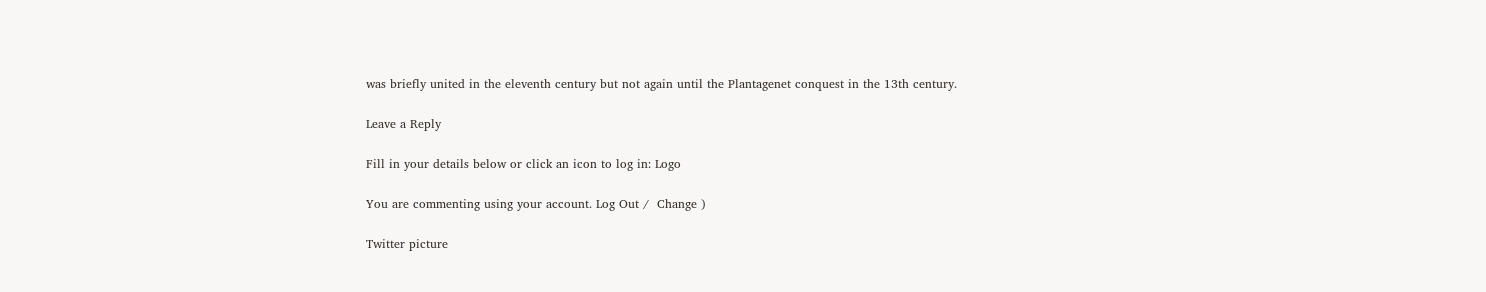was briefly united in the eleventh century but not again until the Plantagenet conquest in the 13th century.

Leave a Reply

Fill in your details below or click an icon to log in: Logo

You are commenting using your account. Log Out /  Change )

Twitter picture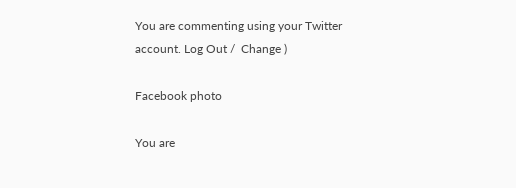You are commenting using your Twitter account. Log Out /  Change )

Facebook photo

You are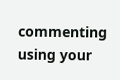commenting using your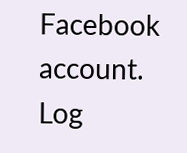Facebook account. Log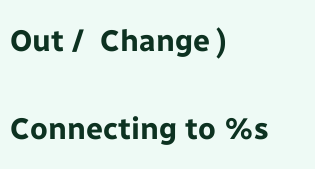Out /  Change )

Connecting to %s